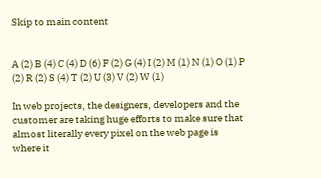Skip to main content


A (2) B (4) C (4) D (6) F (2) G (4) I (2) M (1) N (1) O (1) P (2) R (2) S (4) T (2) U (3) V (2) W (1)

In web projects, the designers, developers and the customer are taking huge efforts to make sure that almost literally every pixel on the web page is where it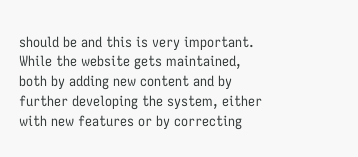should be and this is very important. While the website gets maintained, both by adding new content and by further developing the system, either with new features or by correcting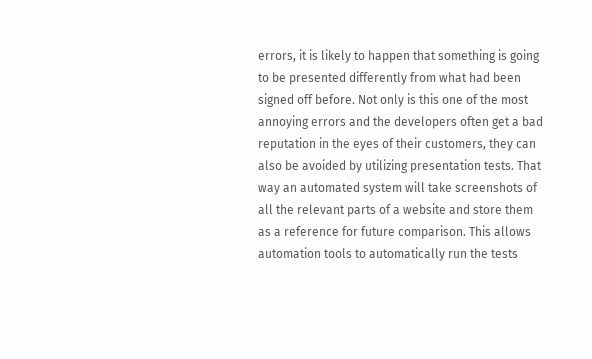errors, it is likely to happen that something is going to be presented differently from what had been signed off before. Not only is this one of the most annoying errors and the developers often get a bad reputation in the eyes of their customers, they can also be avoided by utilizing presentation tests. That way an automated system will take screenshots of all the relevant parts of a website and store them as a reference for future comparison. This allows automation tools to automatically run the tests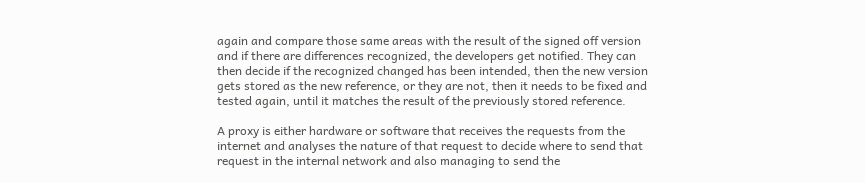again and compare those same areas with the result of the signed off version and if there are differences recognized, the developers get notified. They can then decide if the recognized changed has been intended, then the new version gets stored as the new reference, or they are not, then it needs to be fixed and tested again, until it matches the result of the previously stored reference.

A proxy is either hardware or software that receives the requests from the internet and analyses the nature of that request to decide where to send that request in the internal network and also managing to send the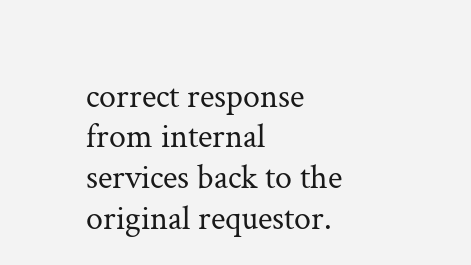correct response from internal services back to the original requestor.